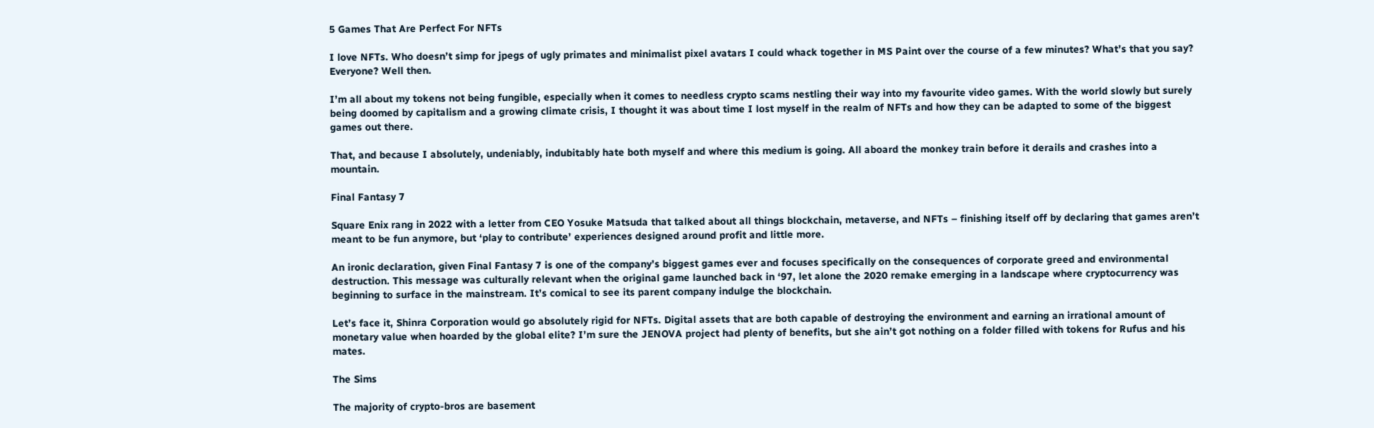5 Games That Are Perfect For NFTs

I love NFTs. Who doesn’t simp for jpegs of ugly primates and minimalist pixel avatars I could whack together in MS Paint over the course of a few minutes? What’s that you say? Everyone? Well then.

I’m all about my tokens not being fungible, especially when it comes to needless crypto scams nestling their way into my favourite video games. With the world slowly but surely being doomed by capitalism and a growing climate crisis, I thought it was about time I lost myself in the realm of NFTs and how they can be adapted to some of the biggest games out there.

That, and because I absolutely, undeniably, indubitably hate both myself and where this medium is going. All aboard the monkey train before it derails and crashes into a mountain.

Final Fantasy 7

Square Enix rang in 2022 with a letter from CEO Yosuke Matsuda that talked about all things blockchain, metaverse, and NFTs – finishing itself off by declaring that games aren’t meant to be fun anymore, but ‘play to contribute’ experiences designed around profit and little more.

An ironic declaration, given Final Fantasy 7 is one of the company’s biggest games ever and focuses specifically on the consequences of corporate greed and environmental destruction. This message was culturally relevant when the original game launched back in ‘97, let alone the 2020 remake emerging in a landscape where cryptocurrency was beginning to surface in the mainstream. It’s comical to see its parent company indulge the blockchain.

Let’s face it, Shinra Corporation would go absolutely rigid for NFTs. Digital assets that are both capable of destroying the environment and earning an irrational amount of monetary value when hoarded by the global elite? I’m sure the JENOVA project had plenty of benefits, but she ain’t got nothing on a folder filled with tokens for Rufus and his mates.

The Sims

The majority of crypto-bros are basement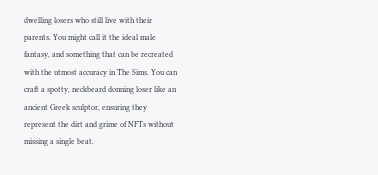dwelling losers who still live with their parents. You might call it the ideal male fantasy, and something that can be recreated with the utmost accuracy in The Sims. You can craft a spotty, neckbeard donning loser like an ancient Greek sculptor, ensuring they represent the dirt and grime of NFTs without missing a single beat.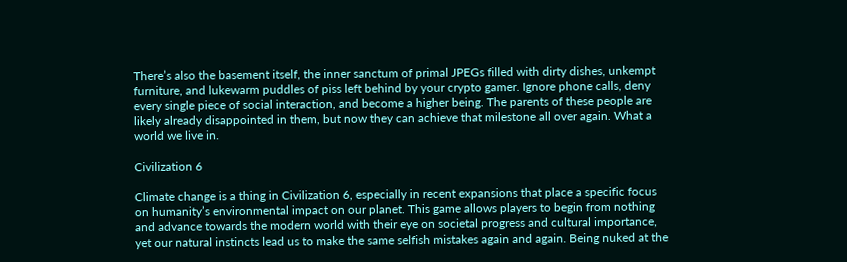There’s also the basement itself, the inner sanctum of primal JPEGs filled with dirty dishes, unkempt furniture, and lukewarm puddles of piss left behind by your crypto gamer. Ignore phone calls, deny every single piece of social interaction, and become a higher being. The parents of these people are likely already disappointed in them, but now they can achieve that milestone all over again. What a world we live in.

Civilization 6

Climate change is a thing in Civilization 6, especially in recent expansions that place a specific focus on humanity’s environmental impact on our planet. This game allows players to begin from nothing and advance towards the modern world with their eye on societal progress and cultural importance, yet our natural instincts lead us to make the same selfish mistakes again and again. Being nuked at the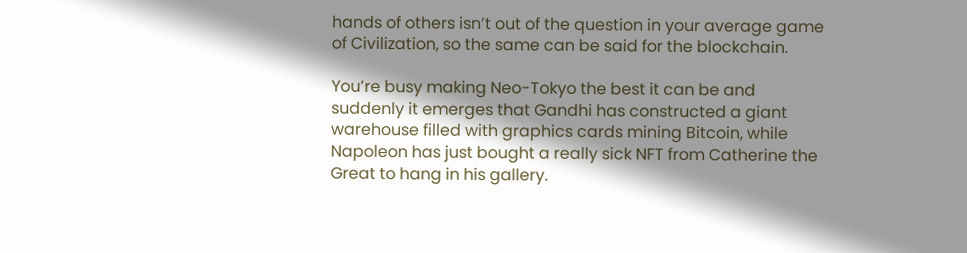hands of others isn’t out of the question in your average game of Civilization, so the same can be said for the blockchain.

You’re busy making Neo-Tokyo the best it can be and suddenly it emerges that Gandhi has constructed a giant warehouse filled with graphics cards mining Bitcoin, while Napoleon has just bought a really sick NFT from Catherine the Great to hang in his gallery.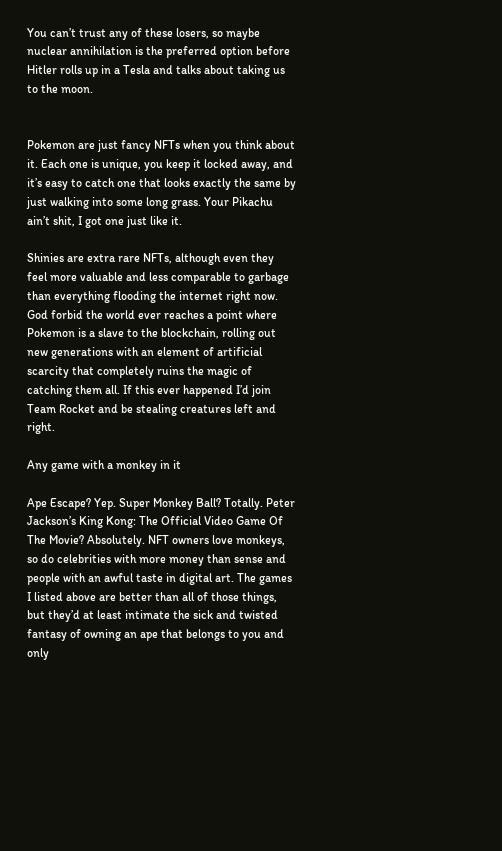You can’t trust any of these losers, so maybe nuclear annihilation is the preferred option before Hitler rolls up in a Tesla and talks about taking us to the moon.


Pokemon are just fancy NFTs when you think about it. Each one is unique, you keep it locked away, and it’s easy to catch one that looks exactly the same by just walking into some long grass. Your Pikachu ain’t shit, I got one just like it.

Shinies are extra rare NFTs, although even they feel more valuable and less comparable to garbage than everything flooding the internet right now. God forbid the world ever reaches a point where Pokemon is a slave to the blockchain, rolling out new generations with an element of artificial scarcity that completely ruins the magic of catching them all. If this ever happened I’d join Team Rocket and be stealing creatures left and right.

Any game with a monkey in it

Ape Escape? Yep. Super Monkey Ball? Totally. Peter Jackson’s King Kong: The Official Video Game Of The Movie? Absolutely. NFT owners love monkeys, so do celebrities with more money than sense and people with an awful taste in digital art. The games I listed above are better than all of those things, but they’d at least intimate the sick and twisted fantasy of owning an ape that belongs to you and only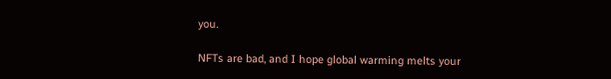you.

NFTs are bad, and I hope global warming melts your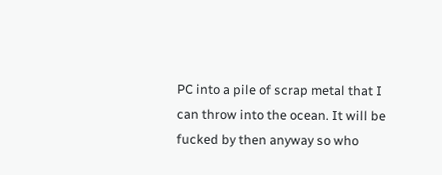PC into a pile of scrap metal that I can throw into the ocean. It will be fucked by then anyway so who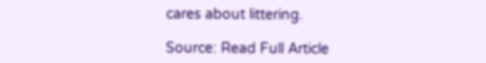cares about littering.

Source: Read Full Article